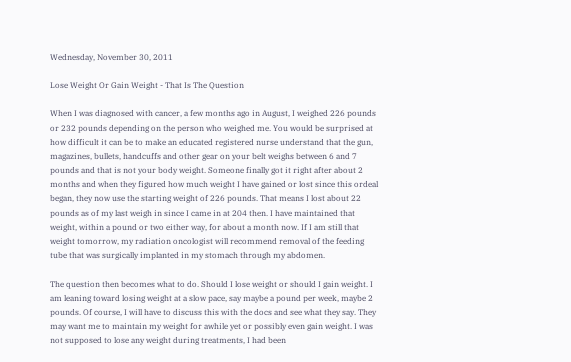Wednesday, November 30, 2011

Lose Weight Or Gain Weight - That Is The Question

When I was diagnosed with cancer, a few months ago in August, I weighed 226 pounds or 232 pounds depending on the person who weighed me. You would be surprised at how difficult it can be to make an educated registered nurse understand that the gun, magazines, bullets, handcuffs and other gear on your belt weighs between 6 and 7 pounds and that is not your body weight. Someone finally got it right after about 2 months and when they figured how much weight I have gained or lost since this ordeal began, they now use the starting weight of 226 pounds. That means I lost about 22 pounds as of my last weigh in since I came in at 204 then. I have maintained that weight, within a pound or two either way, for about a month now. If I am still that weight tomorrow, my radiation oncologist will recommend removal of the feeding tube that was surgically implanted in my stomach through my abdomen.

The question then becomes what to do. Should I lose weight or should I gain weight. I am leaning toward losing weight at a slow pace, say maybe a pound per week, maybe 2 pounds. Of course, I will have to discuss this with the docs and see what they say. They may want me to maintain my weight for awhile yet or possibly even gain weight. I was not supposed to lose any weight during treatments, I had been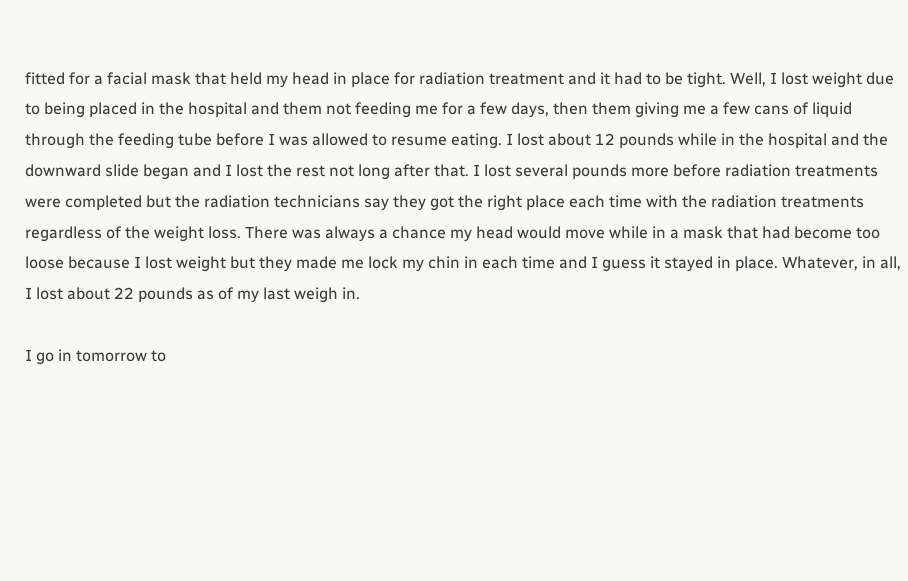fitted for a facial mask that held my head in place for radiation treatment and it had to be tight. Well, I lost weight due to being placed in the hospital and them not feeding me for a few days, then them giving me a few cans of liquid through the feeding tube before I was allowed to resume eating. I lost about 12 pounds while in the hospital and the downward slide began and I lost the rest not long after that. I lost several pounds more before radiation treatments were completed but the radiation technicians say they got the right place each time with the radiation treatments regardless of the weight loss. There was always a chance my head would move while in a mask that had become too loose because I lost weight but they made me lock my chin in each time and I guess it stayed in place. Whatever, in all, I lost about 22 pounds as of my last weigh in.

I go in tomorrow to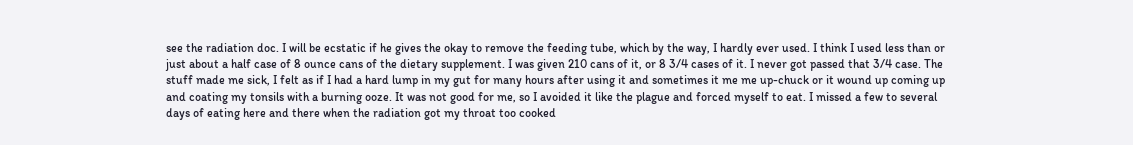see the radiation doc. I will be ecstatic if he gives the okay to remove the feeding tube, which by the way, I hardly ever used. I think I used less than or just about a half case of 8 ounce cans of the dietary supplement. I was given 210 cans of it, or 8 3/4 cases of it. I never got passed that 3/4 case. The stuff made me sick, I felt as if I had a hard lump in my gut for many hours after using it and sometimes it me me up-chuck or it wound up coming up and coating my tonsils with a burning ooze. It was not good for me, so I avoided it like the plague and forced myself to eat. I missed a few to several days of eating here and there when the radiation got my throat too cooked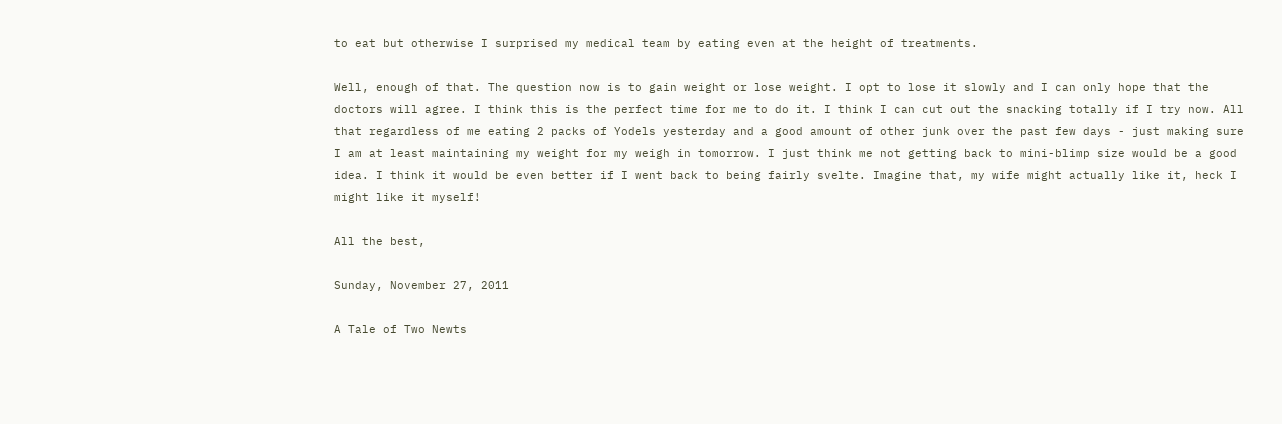to eat but otherwise I surprised my medical team by eating even at the height of treatments.

Well, enough of that. The question now is to gain weight or lose weight. I opt to lose it slowly and I can only hope that the doctors will agree. I think this is the perfect time for me to do it. I think I can cut out the snacking totally if I try now. All that regardless of me eating 2 packs of Yodels yesterday and a good amount of other junk over the past few days - just making sure I am at least maintaining my weight for my weigh in tomorrow. I just think me not getting back to mini-blimp size would be a good idea. I think it would be even better if I went back to being fairly svelte. Imagine that, my wife might actually like it, heck I might like it myself!

All the best,

Sunday, November 27, 2011

A Tale of Two Newts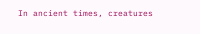In ancient times, creatures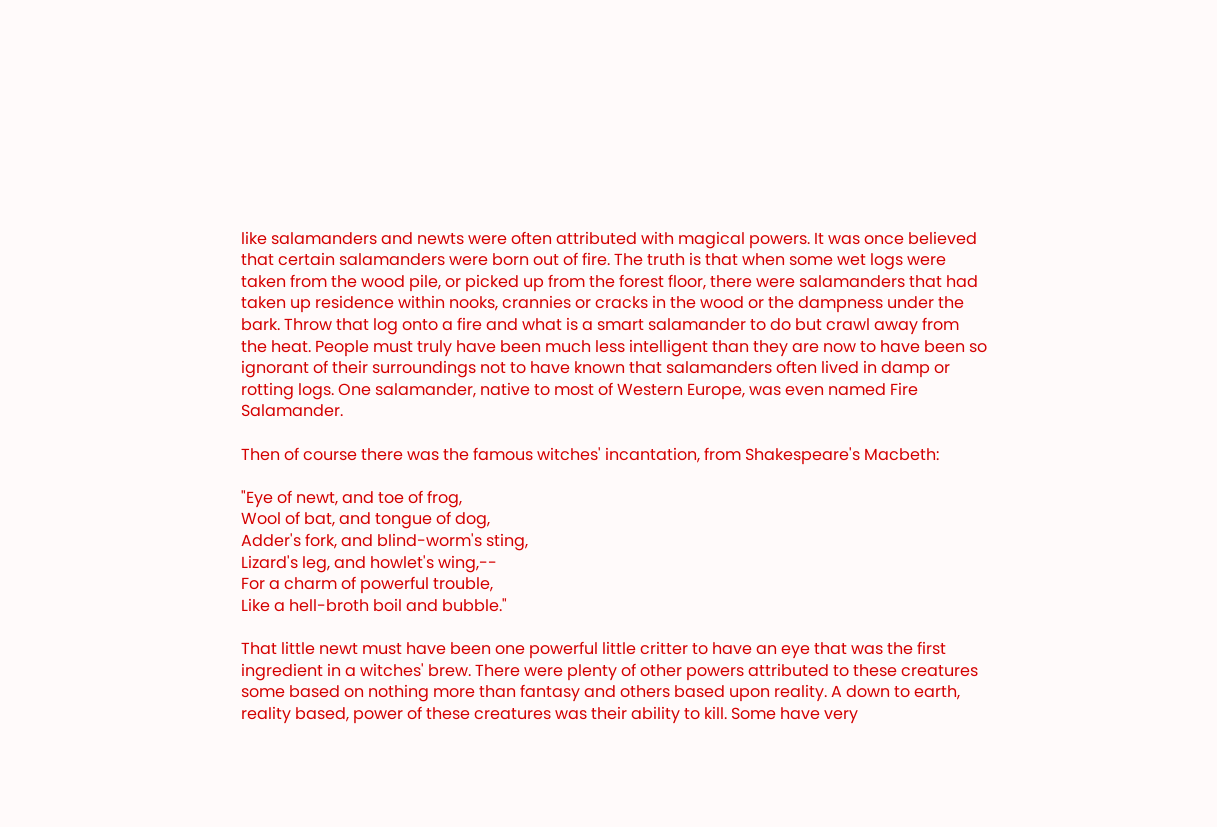like salamanders and newts were often attributed with magical powers. It was once believed that certain salamanders were born out of fire. The truth is that when some wet logs were taken from the wood pile, or picked up from the forest floor, there were salamanders that had taken up residence within nooks, crannies or cracks in the wood or the dampness under the bark. Throw that log onto a fire and what is a smart salamander to do but crawl away from the heat. People must truly have been much less intelligent than they are now to have been so ignorant of their surroundings not to have known that salamanders often lived in damp or rotting logs. One salamander, native to most of Western Europe, was even named Fire Salamander.

Then of course there was the famous witches' incantation, from Shakespeare's Macbeth:

"Eye of newt, and toe of frog,
Wool of bat, and tongue of dog,
Adder's fork, and blind-worm's sting,
Lizard's leg, and howlet's wing,--
For a charm of powerful trouble,
Like a hell-broth boil and bubble."

That little newt must have been one powerful little critter to have an eye that was the first ingredient in a witches' brew. There were plenty of other powers attributed to these creatures some based on nothing more than fantasy and others based upon reality. A down to earth, reality based, power of these creatures was their ability to kill. Some have very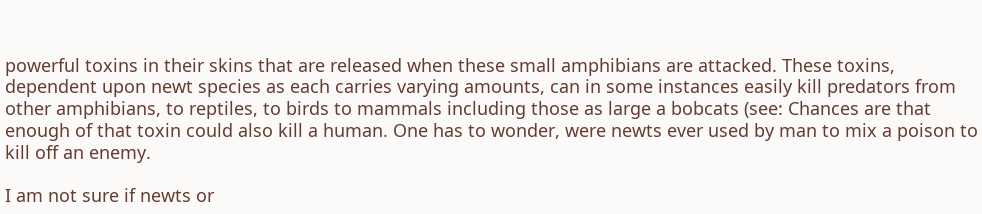powerful toxins in their skins that are released when these small amphibians are attacked. These toxins, dependent upon newt species as each carries varying amounts, can in some instances easily kill predators from other amphibians, to reptiles, to birds to mammals including those as large a bobcats (see: Chances are that enough of that toxin could also kill a human. One has to wonder, were newts ever used by man to mix a poison to kill off an enemy.

I am not sure if newts or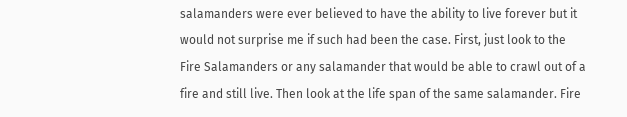salamanders were ever believed to have the ability to live forever but it would not surprise me if such had been the case. First, just look to the Fire Salamanders or any salamander that would be able to crawl out of a fire and still live. Then look at the life span of the same salamander. Fire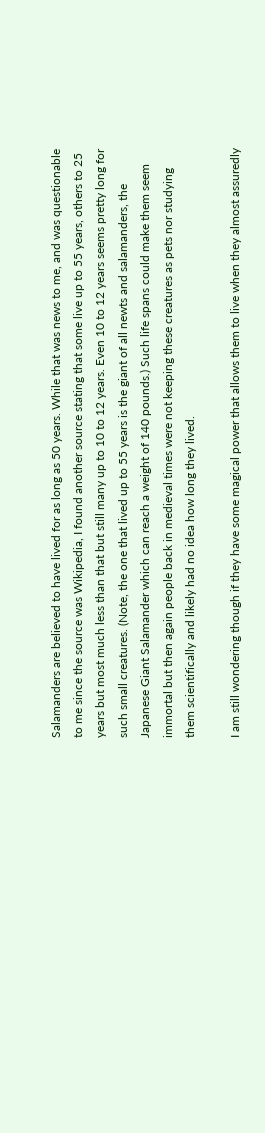Salamanders are believed to have lived for as long as 50 years. While that was news to me, and was questionable to me since the source was Wikipedia, I found another source stating that some live up to 55 years, others to 25 years but most much less than that but still many up to 10 to 12 years. Even 10 to 12 years seems pretty long for such small creatures. (Note, the one that lived up to 55 years is the giant of all newts and salamanders, the Japanese Giant Salamander which can reach a weight of 140 pounds.) Such life spans could make them seem immortal but then again people back in medieval times were not keeping these creatures as pets nor studying them scientifically and likely had no idea how long they lived.

I am still wondering though if they have some magical power that allows them to live when they almost assuredly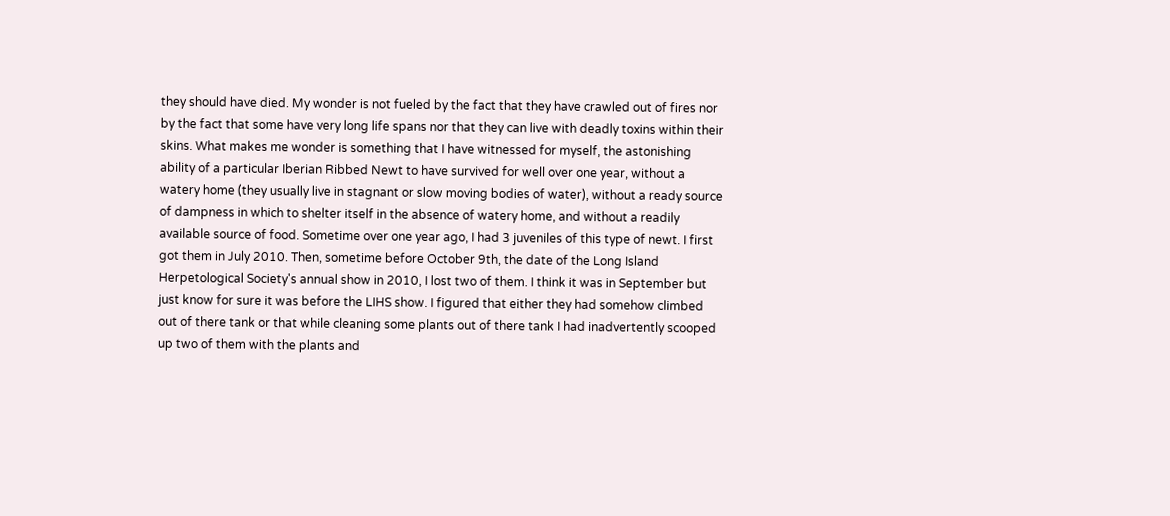they should have died. My wonder is not fueled by the fact that they have crawled out of fires nor by the fact that some have very long life spans nor that they can live with deadly toxins within their skins. What makes me wonder is something that I have witnessed for myself, the astonishing ability of a particular Iberian Ribbed Newt to have survived for well over one year, without a watery home (they usually live in stagnant or slow moving bodies of water), without a ready source of dampness in which to shelter itself in the absence of watery home, and without a readily available source of food. Sometime over one year ago, I had 3 juveniles of this type of newt. I first got them in July 2010. Then, sometime before October 9th, the date of the Long Island Herpetological Society's annual show in 2010, I lost two of them. I think it was in September but just know for sure it was before the LIHS show. I figured that either they had somehow climbed out of there tank or that while cleaning some plants out of there tank I had inadvertently scooped up two of them with the plants and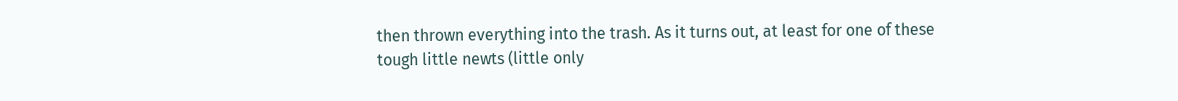then thrown everything into the trash. As it turns out, at least for one of these tough little newts (little only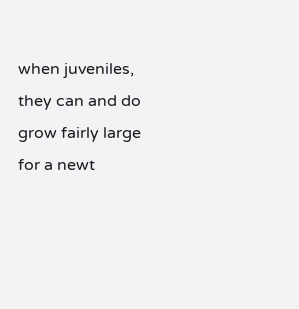when juveniles, they can and do grow fairly large for a newt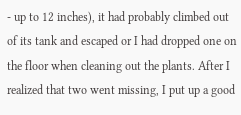- up to 12 inches), it had probably climbed out of its tank and escaped or I had dropped one on the floor when cleaning out the plants. After I realized that two went missing, I put up a good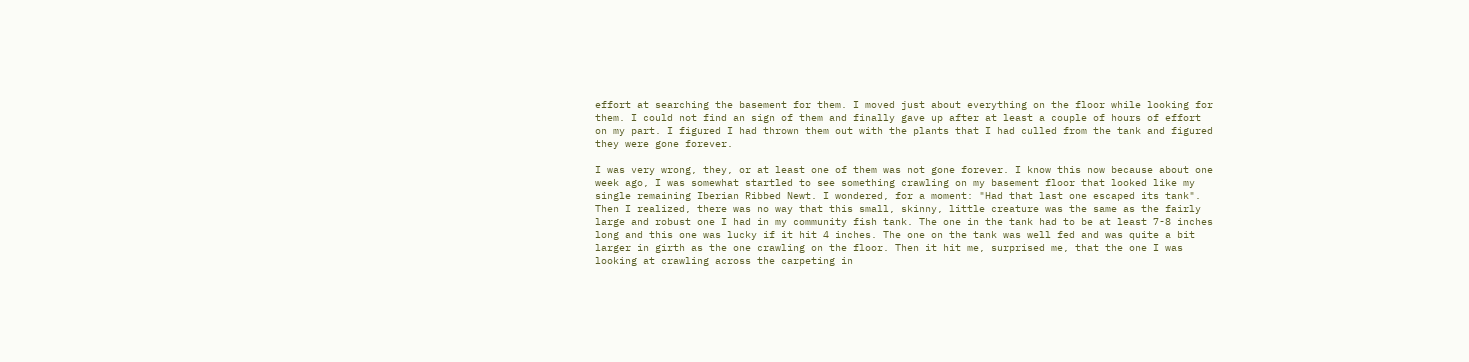effort at searching the basement for them. I moved just about everything on the floor while looking for them. I could not find an sign of them and finally gave up after at least a couple of hours of effort on my part. I figured I had thrown them out with the plants that I had culled from the tank and figured they were gone forever.

I was very wrong, they, or at least one of them was not gone forever. I know this now because about one week ago, I was somewhat startled to see something crawling on my basement floor that looked like my single remaining Iberian Ribbed Newt. I wondered, for a moment: "Had that last one escaped its tank". Then I realized, there was no way that this small, skinny, little creature was the same as the fairly large and robust one I had in my community fish tank. The one in the tank had to be at least 7-8 inches long and this one was lucky if it hit 4 inches. The one on the tank was well fed and was quite a bit larger in girth as the one crawling on the floor. Then it hit me, surprised me, that the one I was looking at crawling across the carpeting in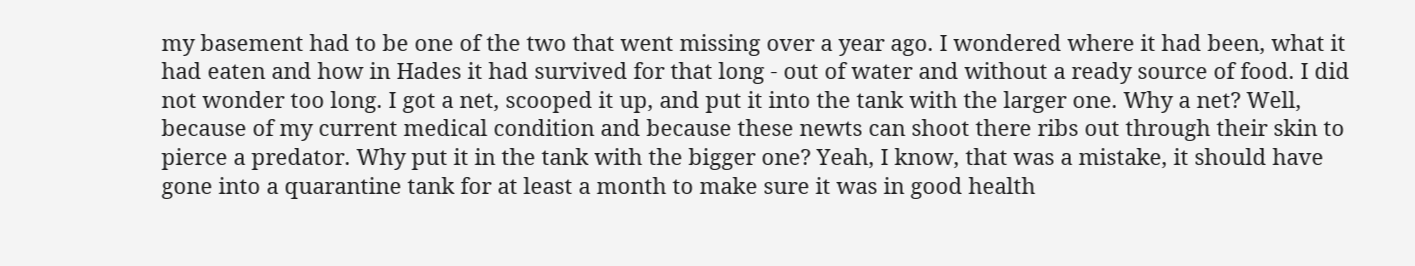my basement had to be one of the two that went missing over a year ago. I wondered where it had been, what it had eaten and how in Hades it had survived for that long - out of water and without a ready source of food. I did not wonder too long. I got a net, scooped it up, and put it into the tank with the larger one. Why a net? Well, because of my current medical condition and because these newts can shoot there ribs out through their skin to pierce a predator. Why put it in the tank with the bigger one? Yeah, I know, that was a mistake, it should have gone into a quarantine tank for at least a month to make sure it was in good health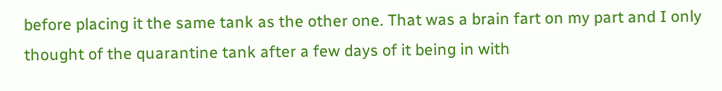before placing it the same tank as the other one. That was a brain fart on my part and I only thought of the quarantine tank after a few days of it being in with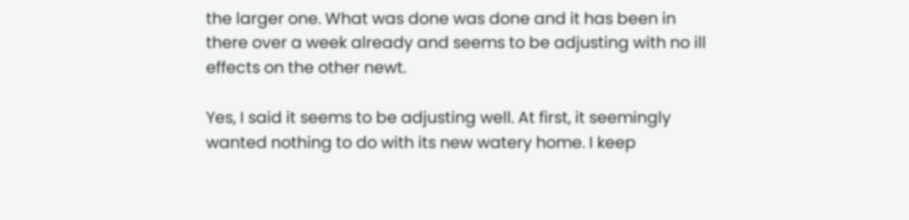the larger one. What was done was done and it has been in there over a week already and seems to be adjusting with no ill effects on the other newt.

Yes, I said it seems to be adjusting well. At first, it seemingly wanted nothing to do with its new watery home. I keep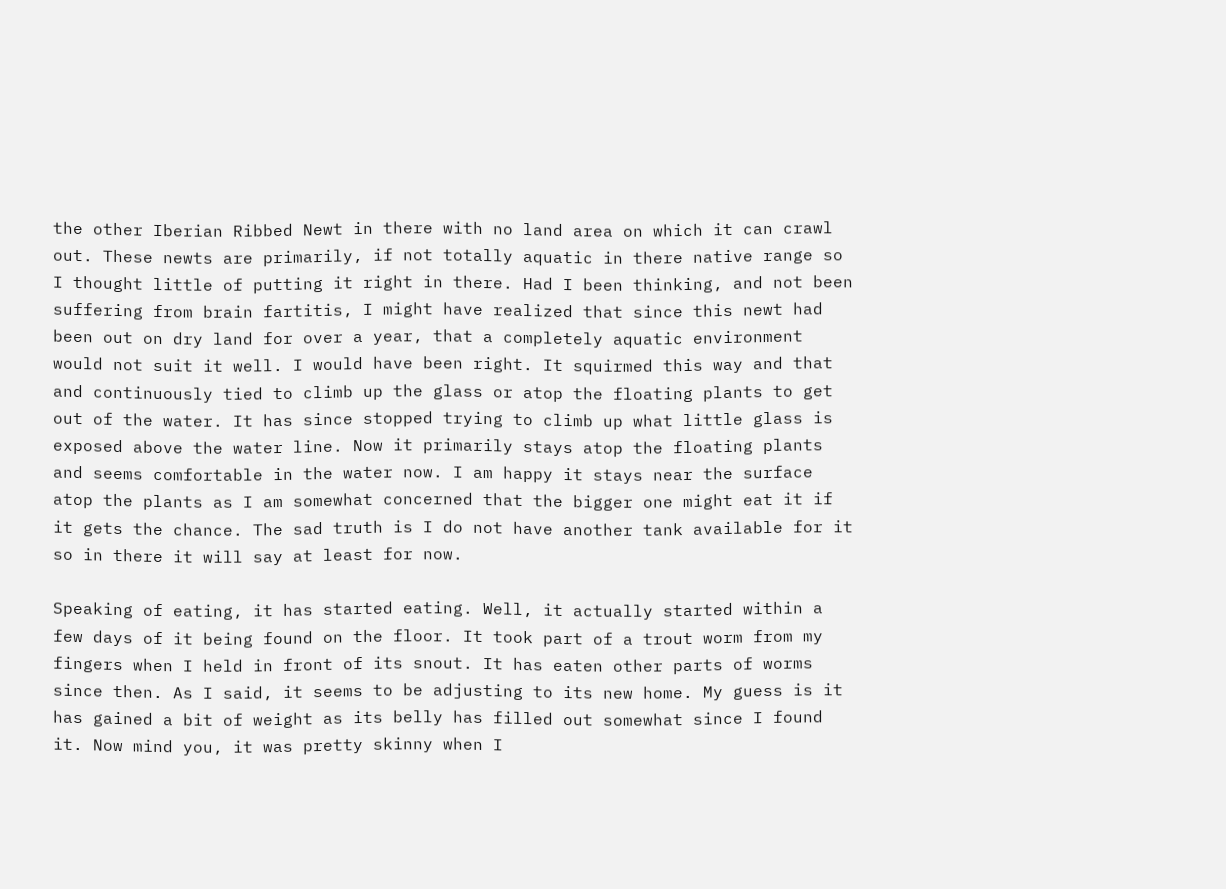the other Iberian Ribbed Newt in there with no land area on which it can crawl out. These newts are primarily, if not totally aquatic in there native range so I thought little of putting it right in there. Had I been thinking, and not been suffering from brain fartitis, I might have realized that since this newt had been out on dry land for over a year, that a completely aquatic environment would not suit it well. I would have been right. It squirmed this way and that and continuously tied to climb up the glass or atop the floating plants to get out of the water. It has since stopped trying to climb up what little glass is exposed above the water line. Now it primarily stays atop the floating plants and seems comfortable in the water now. I am happy it stays near the surface atop the plants as I am somewhat concerned that the bigger one might eat it if it gets the chance. The sad truth is I do not have another tank available for it so in there it will say at least for now.

Speaking of eating, it has started eating. Well, it actually started within a few days of it being found on the floor. It took part of a trout worm from my fingers when I held in front of its snout. It has eaten other parts of worms since then. As I said, it seems to be adjusting to its new home. My guess is it has gained a bit of weight as its belly has filled out somewhat since I found it. Now mind you, it was pretty skinny when I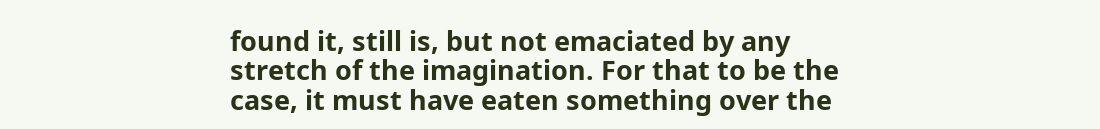found it, still is, but not emaciated by any stretch of the imagination. For that to be the case, it must have eaten something over the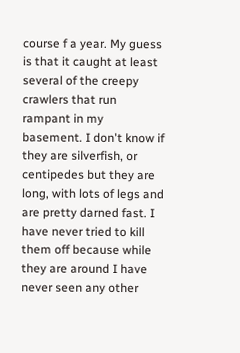course f a year. My guess is that it caught at least several of the creepy crawlers that run rampant in my basement. I don't know if they are silverfish, or centipedes but they are long, with lots of legs and are pretty darned fast. I have never tried to kill them off because while they are around I have never seen any other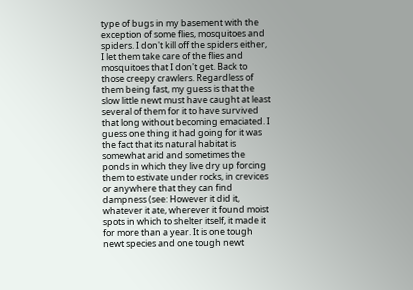type of bugs in my basement with the exception of some flies, mosquitoes and spiders. I don't kill off the spiders either, I let them take care of the flies and mosquitoes that I don't get. Back to those creepy crawlers. Regardless of them being fast, my guess is that the slow little newt must have caught at least several of them for it to have survived that long without becoming emaciated. I guess one thing it had going for it was the fact that its natural habitat is somewhat arid and sometimes the ponds in which they live dry up forcing them to estivate under rocks, in crevices or anywhere that they can find dampness (see: However it did it, whatever it ate, wherever it found moist spots in which to shelter itself, it made it for more than a year. It is one tough newt species and one tough newt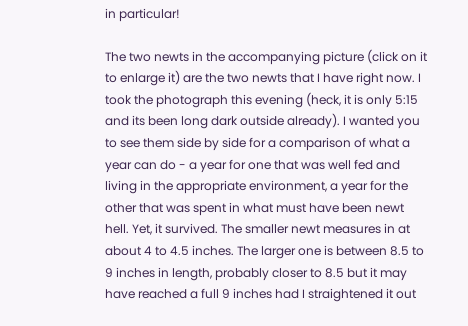in particular!

The two newts in the accompanying picture (click on it to enlarge it) are the two newts that I have right now. I took the photograph this evening (heck, it is only 5:15 and its been long dark outside already). I wanted you to see them side by side for a comparison of what a year can do - a year for one that was well fed and living in the appropriate environment, a year for the other that was spent in what must have been newt hell. Yet, it survived. The smaller newt measures in at about 4 to 4.5 inches. The larger one is between 8.5 to 9 inches in length, probably closer to 8.5 but it may have reached a full 9 inches had I straightened it out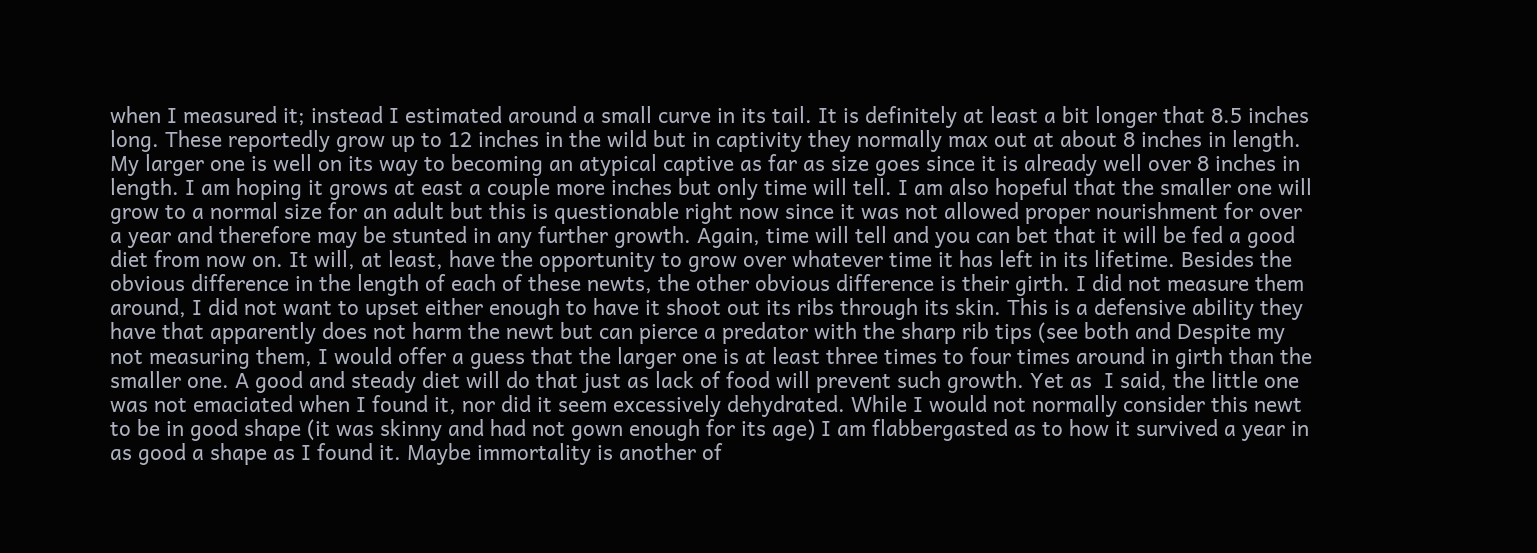when I measured it; instead I estimated around a small curve in its tail. It is definitely at least a bit longer that 8.5 inches long. These reportedly grow up to 12 inches in the wild but in captivity they normally max out at about 8 inches in length. My larger one is well on its way to becoming an atypical captive as far as size goes since it is already well over 8 inches in length. I am hoping it grows at east a couple more inches but only time will tell. I am also hopeful that the smaller one will grow to a normal size for an adult but this is questionable right now since it was not allowed proper nourishment for over a year and therefore may be stunted in any further growth. Again, time will tell and you can bet that it will be fed a good diet from now on. It will, at least, have the opportunity to grow over whatever time it has left in its lifetime. Besides the obvious difference in the length of each of these newts, the other obvious difference is their girth. I did not measure them around, I did not want to upset either enough to have it shoot out its ribs through its skin. This is a defensive ability they have that apparently does not harm the newt but can pierce a predator with the sharp rib tips (see both and Despite my not measuring them, I would offer a guess that the larger one is at least three times to four times around in girth than the smaller one. A good and steady diet will do that just as lack of food will prevent such growth. Yet as  I said, the little one was not emaciated when I found it, nor did it seem excessively dehydrated. While I would not normally consider this newt to be in good shape (it was skinny and had not gown enough for its age) I am flabbergasted as to how it survived a year in as good a shape as I found it. Maybe immortality is another of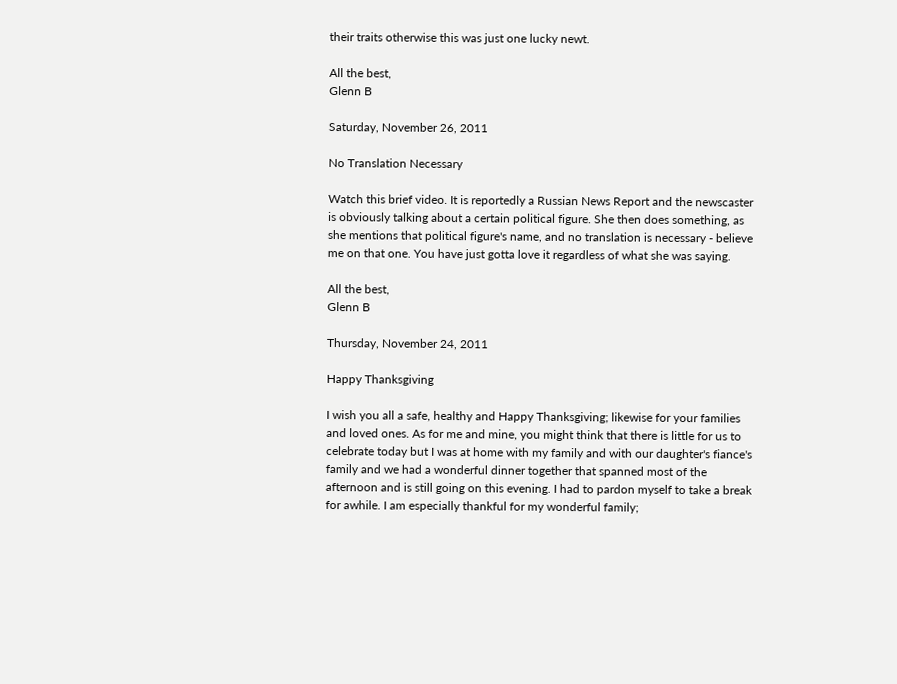their traits otherwise this was just one lucky newt.

All the best,
Glenn B

Saturday, November 26, 2011

No Translation Necessary

Watch this brief video. It is reportedly a Russian News Report and the newscaster is obviously talking about a certain political figure. She then does something, as she mentions that political figure's name, and no translation is necessary - believe me on that one. You have just gotta love it regardless of what she was saying.

All the best,
Glenn B

Thursday, November 24, 2011

Happy Thanksgiving

I wish you all a safe, healthy and Happy Thanksgiving; likewise for your families and loved ones. As for me and mine, you might think that there is little for us to celebrate today but I was at home with my family and with our daughter's fiance's family and we had a wonderful dinner together that spanned most of the afternoon and is still going on this evening. I had to pardon myself to take a break for awhile. I am especially thankful for my wonderful family;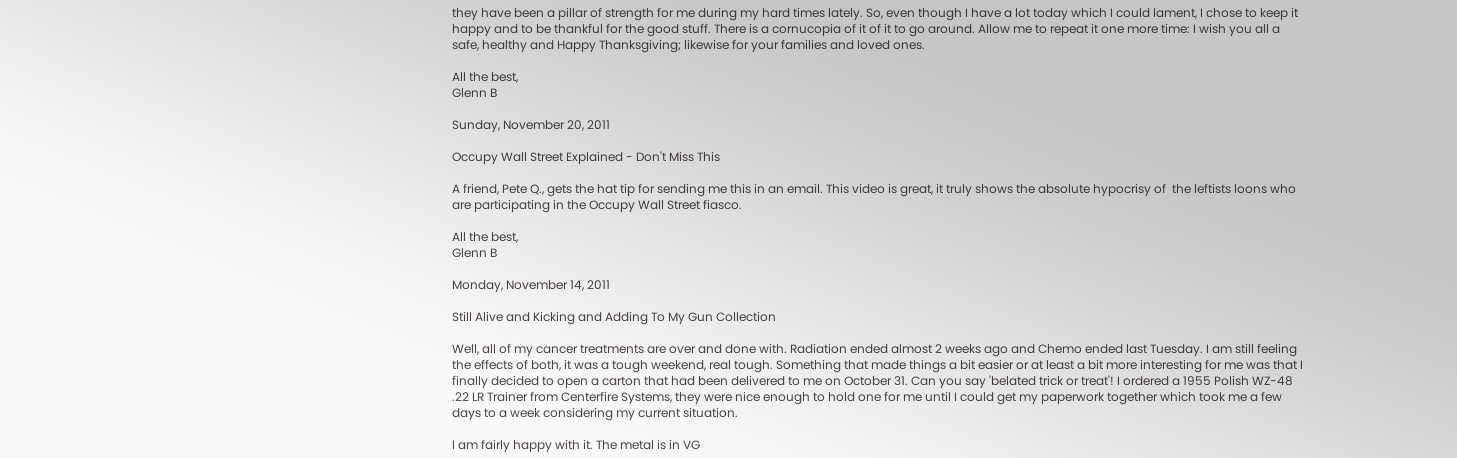they have been a pillar of strength for me during my hard times lately. So, even though I have a lot today which I could lament, I chose to keep it happy and to be thankful for the good stuff. There is a cornucopia of it of it to go around. Allow me to repeat it one more time: I wish you all a safe, healthy and Happy Thanksgiving; likewise for your families and loved ones.

All the best,
Glenn B

Sunday, November 20, 2011

Occupy Wall Street Explained - Don't Miss This

A friend, Pete Q., gets the hat tip for sending me this in an email. This video is great, it truly shows the absolute hypocrisy of  the leftists loons who are participating in the Occupy Wall Street fiasco.

All the best,
Glenn B

Monday, November 14, 2011

Still Alive and Kicking and Adding To My Gun Collection

Well, all of my cancer treatments are over and done with. Radiation ended almost 2 weeks ago and Chemo ended last Tuesday. I am still feeling the effects of both, it was a tough weekend, real tough. Something that made things a bit easier or at least a bit more interesting for me was that I finally decided to open a carton that had been delivered to me on October 31. Can you say 'belated trick or treat'! I ordered a 1955 Polish WZ-48 .22 LR Trainer from Centerfire Systems, they were nice enough to hold one for me until I could get my paperwork together which took me a few days to a week considering my current situation.

I am fairly happy with it. The metal is in VG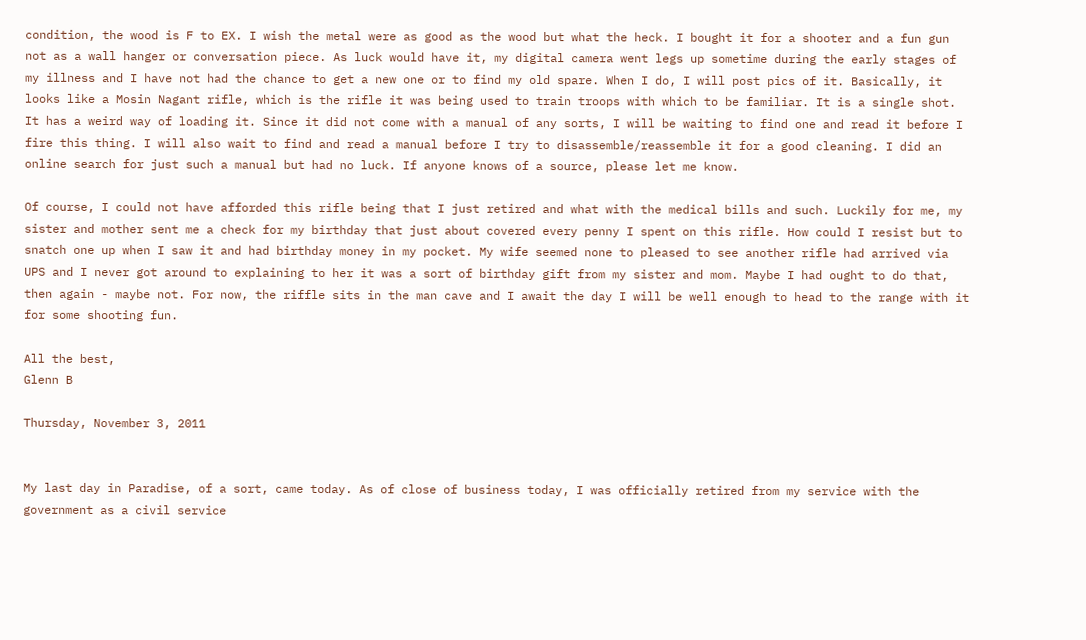condition, the wood is F to EX. I wish the metal were as good as the wood but what the heck. I bought it for a shooter and a fun gun not as a wall hanger or conversation piece. As luck would have it, my digital camera went legs up sometime during the early stages of my illness and I have not had the chance to get a new one or to find my old spare. When I do, I will post pics of it. Basically, it looks like a Mosin Nagant rifle, which is the rifle it was being used to train troops with which to be familiar. It is a single shot. It has a weird way of loading it. Since it did not come with a manual of any sorts, I will be waiting to find one and read it before I fire this thing. I will also wait to find and read a manual before I try to disassemble/reassemble it for a good cleaning. I did an online search for just such a manual but had no luck. If anyone knows of a source, please let me know.

Of course, I could not have afforded this rifle being that I just retired and what with the medical bills and such. Luckily for me, my sister and mother sent me a check for my birthday that just about covered every penny I spent on this rifle. How could I resist but to snatch one up when I saw it and had birthday money in my pocket. My wife seemed none to pleased to see another rifle had arrived via UPS and I never got around to explaining to her it was a sort of birthday gift from my sister and mom. Maybe I had ought to do that, then again - maybe not. For now, the riffle sits in the man cave and I await the day I will be well enough to head to the range with it for some shooting fun.

All the best,
Glenn B

Thursday, November 3, 2011


My last day in Paradise, of a sort, came today. As of close of business today, I was officially retired from my service with the government as a civil service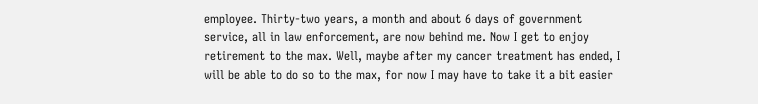employee. Thirty-two years, a month and about 6 days of government service, all in law enforcement, are now behind me. Now I get to enjoy retirement to the max. Well, maybe after my cancer treatment has ended, I will be able to do so to the max, for now I may have to take it a bit easier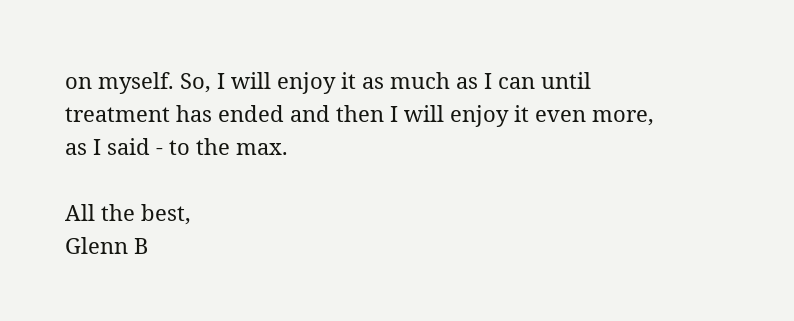on myself. So, I will enjoy it as much as I can until treatment has ended and then I will enjoy it even more, as I said - to the max.

All the best,
Glenn B